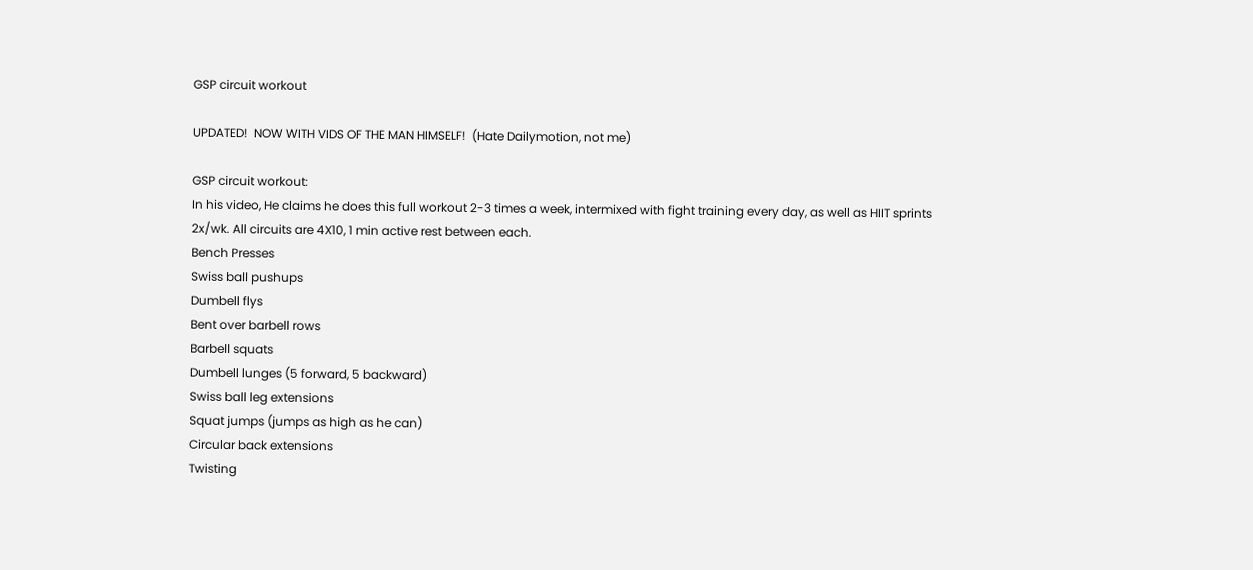GSP circuit workout

UPDATED!  NOW WITH VIDS OF THE MAN HIMSELF!  (Hate Dailymotion, not me)

GSP circuit workout:
In his video, He claims he does this full workout 2-3 times a week, intermixed with fight training every day, as well as HIIT sprints 2x/wk. All circuits are 4X10, 1 min active rest between each.
Bench Presses
Swiss ball pushups
Dumbell flys
Bent over barbell rows
Barbell squats
Dumbell lunges (5 forward, 5 backward)
Swiss ball leg extensions
Squat jumps (jumps as high as he can)
Circular back extensions
Twisting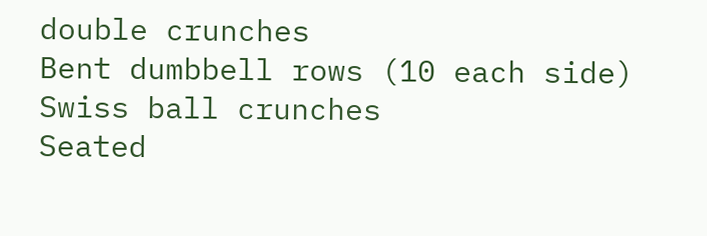double crunches
Bent dumbbell rows (10 each side)
Swiss ball crunches
Seated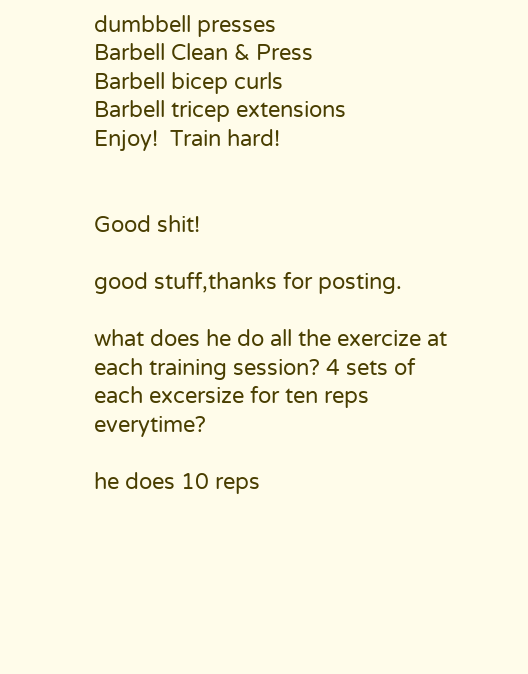dumbbell presses
Barbell Clean & Press
Barbell bicep curls
Barbell tricep extensions
Enjoy!  Train hard!


Good shit!

good stuff,thanks for posting.

what does he do all the exercize at each training session? 4 sets of each excersize for ten reps everytime?

he does 10 reps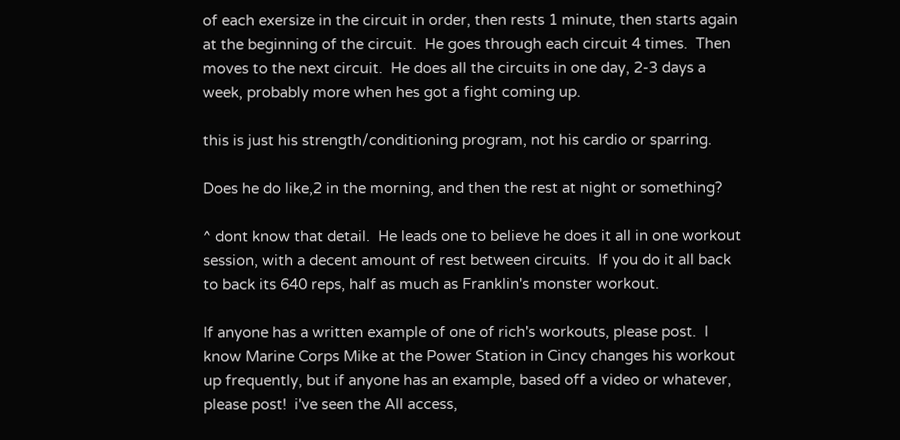of each exersize in the circuit in order, then rests 1 minute, then starts again at the beginning of the circuit.  He goes through each circuit 4 times.  Then moves to the next circuit.  He does all the circuits in one day, 2-3 days a week, probably more when hes got a fight coming up.

this is just his strength/conditioning program, not his cardio or sparring.

Does he do like,2 in the morning, and then the rest at night or something?

^ dont know that detail.  He leads one to believe he does it all in one workout session, with a decent amount of rest between circuits.  If you do it all back to back its 640 reps, half as much as Franklin's monster workout.

If anyone has a written example of one of rich's workouts, please post.  I know Marine Corps Mike at the Power Station in Cincy changes his workout up frequently, but if anyone has an example, based off a video or whatever, please post!  i've seen the All access,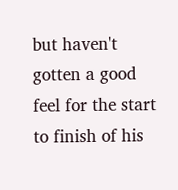but haven't gotten a good feel for the start to finish of his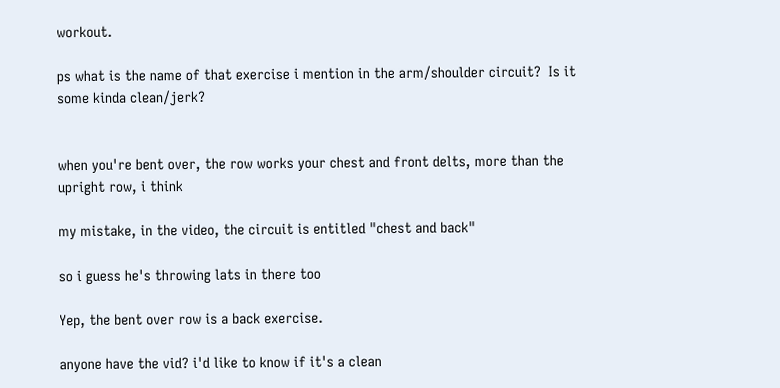workout.

ps what is the name of that exercise i mention in the arm/shoulder circuit?  Is it some kinda clean/jerk?


when you're bent over, the row works your chest and front delts, more than the upright row, i think

my mistake, in the video, the circuit is entitled "chest and back"

so i guess he's throwing lats in there too

Yep, the bent over row is a back exercise.

anyone have the vid? i'd like to know if it's a clean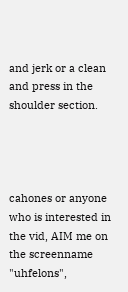and jerk or a clean and press in the shoulder section.




cahones or anyone who is interested in the vid, AIM me on the screenname "uhfelons",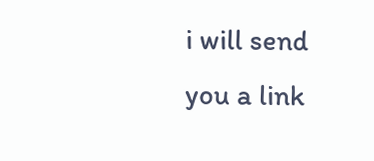i will send you a link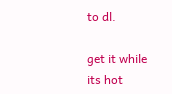to dl.

get it while its hot